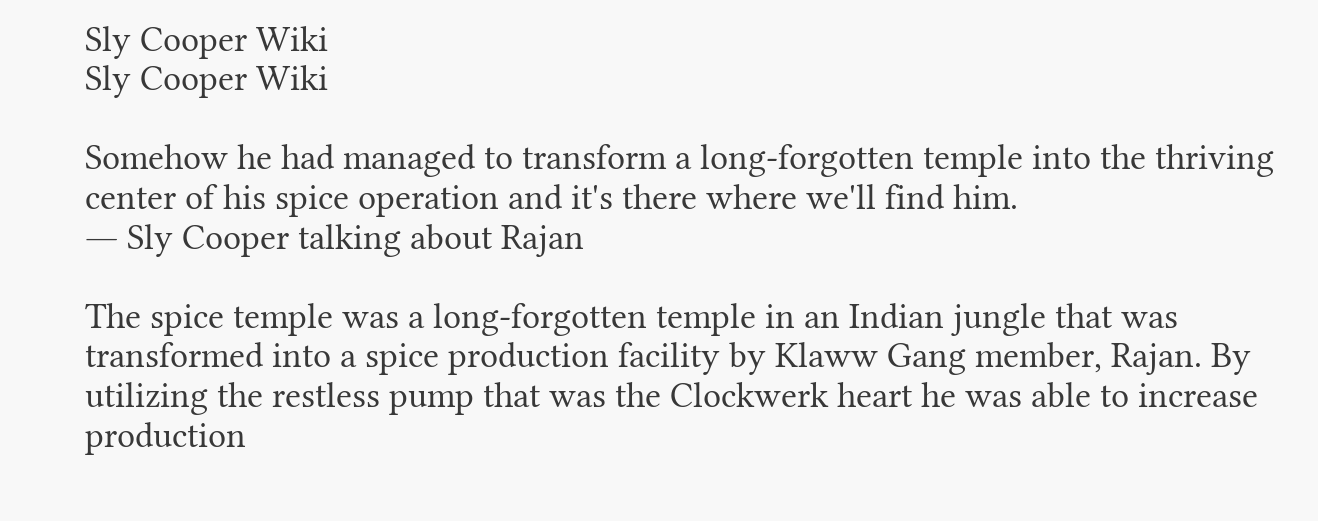Sly Cooper Wiki
Sly Cooper Wiki

Somehow he had managed to transform a long-forgotten temple into the thriving center of his spice operation and it's there where we'll find him.
― Sly Cooper talking about Rajan

The spice temple was a long-forgotten temple in an Indian jungle that was transformed into a spice production facility by Klaww Gang member, Rajan. By utilizing the restless pump that was the Clockwerk heart he was able to increase production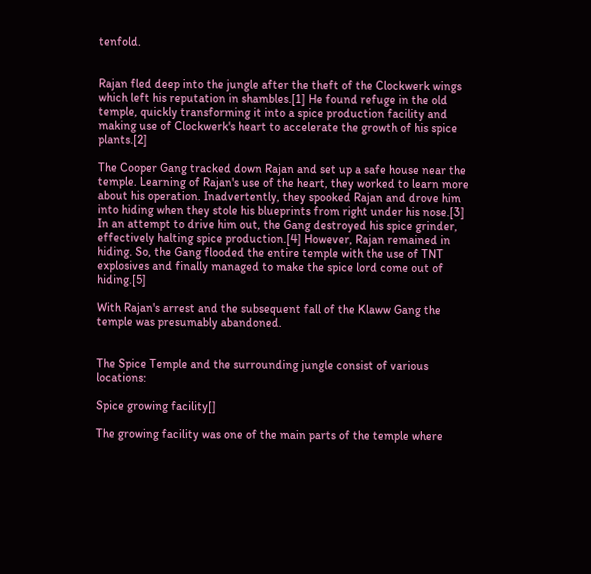tenfold.


Rajan fled deep into the jungle after the theft of the Clockwerk wings which left his reputation in shambles.[1] He found refuge in the old temple, quickly transforming it into a spice production facility and making use of Clockwerk's heart to accelerate the growth of his spice plants.[2]

The Cooper Gang tracked down Rajan and set up a safe house near the temple. Learning of Rajan's use of the heart, they worked to learn more about his operation. Inadvertently, they spooked Rajan and drove him into hiding when they stole his blueprints from right under his nose.[3] In an attempt to drive him out, the Gang destroyed his spice grinder, effectively halting spice production.[4] However, Rajan remained in hiding. So, the Gang flooded the entire temple with the use of TNT explosives and finally managed to make the spice lord come out of hiding.[5]

With Rajan's arrest and the subsequent fall of the Klaww Gang the temple was presumably abandoned.


The Spice Temple and the surrounding jungle consist of various locations:

Spice growing facility[]

The growing facility was one of the main parts of the temple where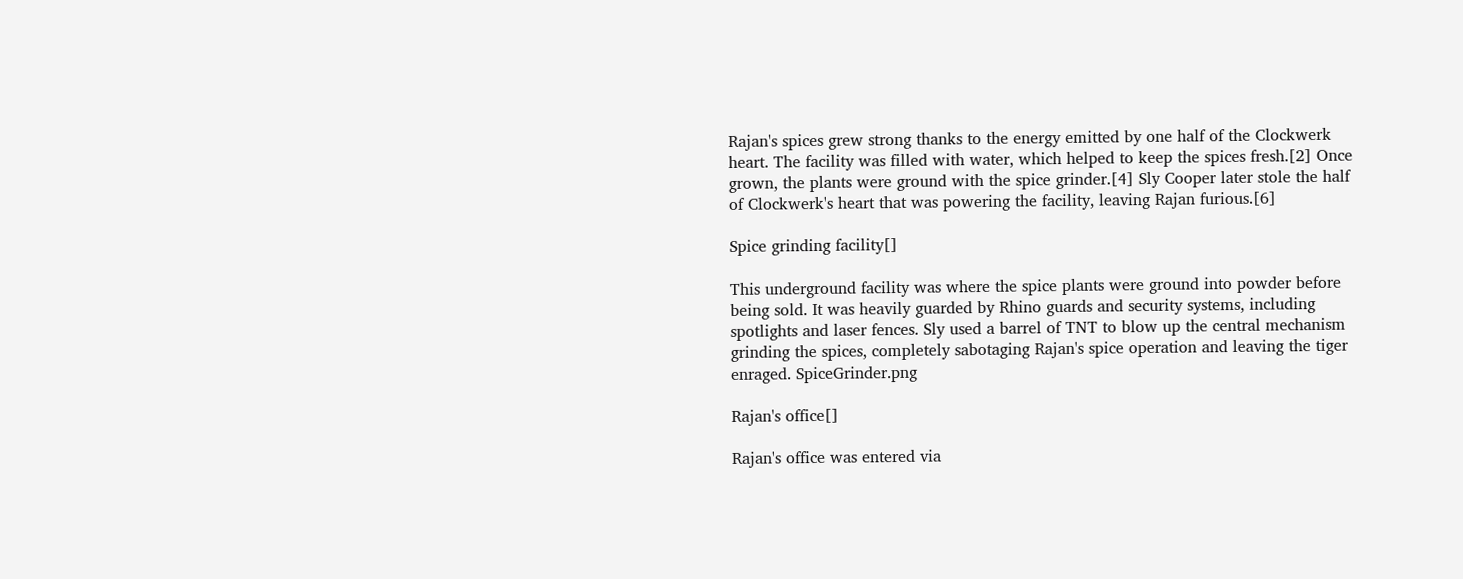Rajan's spices grew strong thanks to the energy emitted by one half of the Clockwerk heart. The facility was filled with water, which helped to keep the spices fresh.[2] Once grown, the plants were ground with the spice grinder.[4] Sly Cooper later stole the half of Clockwerk's heart that was powering the facility, leaving Rajan furious.[6]

Spice grinding facility[]

This underground facility was where the spice plants were ground into powder before being sold. It was heavily guarded by Rhino guards and security systems, including spotlights and laser fences. Sly used a barrel of TNT to blow up the central mechanism grinding the spices, completely sabotaging Rajan's spice operation and leaving the tiger enraged. SpiceGrinder.png

Rajan's office[]

Rajan's office was entered via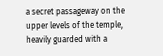a secret passageway on the upper levels of the temple, heavily guarded with a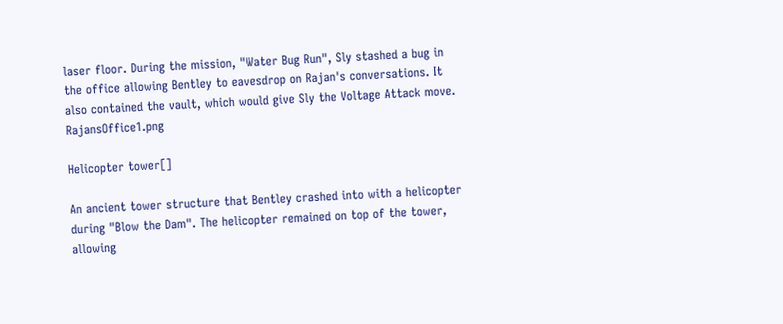laser floor. During the mission, "Water Bug Run", Sly stashed a bug in the office allowing Bentley to eavesdrop on Rajan's conversations. It also contained the vault, which would give Sly the Voltage Attack move. RajansOffice1.png

Helicopter tower[]

An ancient tower structure that Bentley crashed into with a helicopter during "Blow the Dam". The helicopter remained on top of the tower, allowing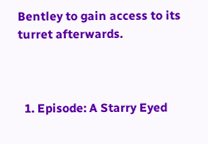Bentley to gain access to its turret afterwards.



  1. Episode: A Starry Eyed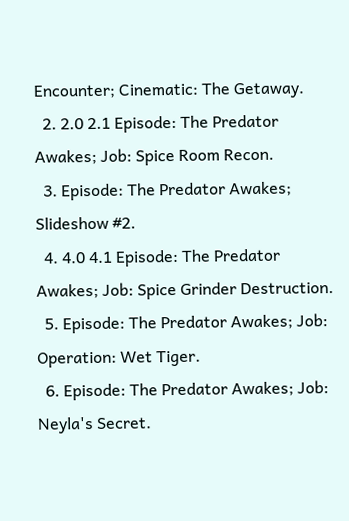Encounter; Cinematic: The Getaway.
  2. 2.0 2.1 Episode: The Predator Awakes; Job: Spice Room Recon.
  3. Episode: The Predator Awakes; Slideshow #2.
  4. 4.0 4.1 Episode: The Predator Awakes; Job: Spice Grinder Destruction.
  5. Episode: The Predator Awakes; Job: Operation: Wet Tiger.
  6. Episode: The Predator Awakes; Job: Neyla's Secret.